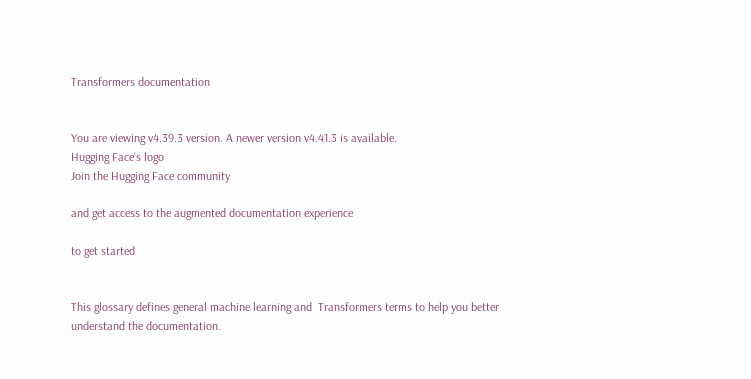Transformers documentation


You are viewing v4.39.3 version. A newer version v4.41.3 is available.
Hugging Face's logo
Join the Hugging Face community

and get access to the augmented documentation experience

to get started


This glossary defines general machine learning and  Transformers terms to help you better understand the documentation.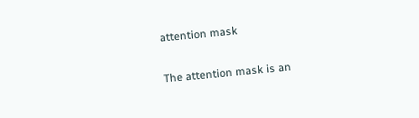attention mask

The attention mask is an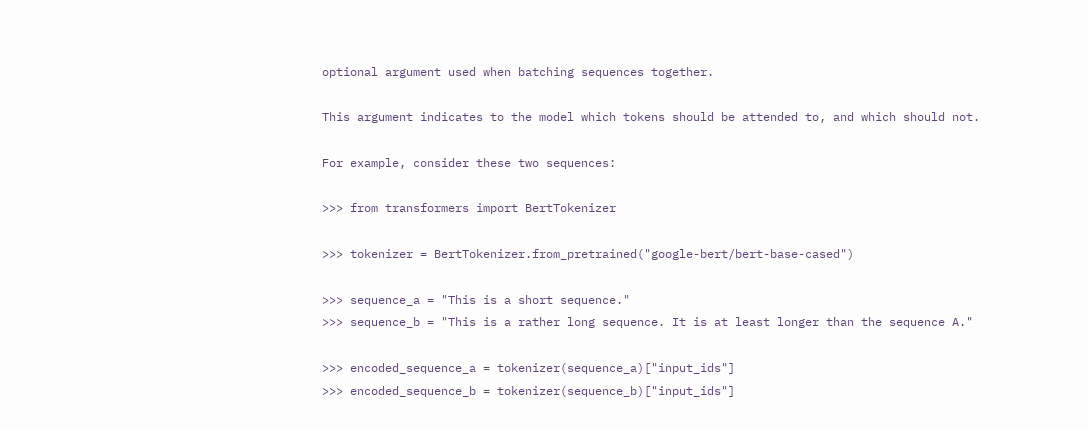optional argument used when batching sequences together.

This argument indicates to the model which tokens should be attended to, and which should not.

For example, consider these two sequences:

>>> from transformers import BertTokenizer

>>> tokenizer = BertTokenizer.from_pretrained("google-bert/bert-base-cased")

>>> sequence_a = "This is a short sequence."
>>> sequence_b = "This is a rather long sequence. It is at least longer than the sequence A."

>>> encoded_sequence_a = tokenizer(sequence_a)["input_ids"]
>>> encoded_sequence_b = tokenizer(sequence_b)["input_ids"]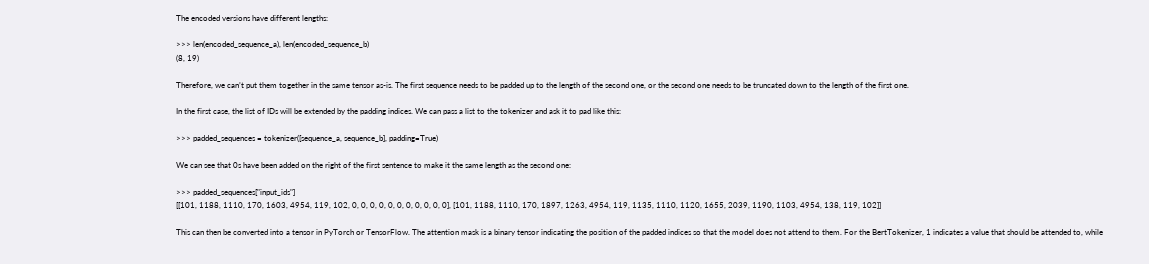The encoded versions have different lengths:

>>> len(encoded_sequence_a), len(encoded_sequence_b)
(8, 19)

Therefore, we can’t put them together in the same tensor as-is. The first sequence needs to be padded up to the length of the second one, or the second one needs to be truncated down to the length of the first one.

In the first case, the list of IDs will be extended by the padding indices. We can pass a list to the tokenizer and ask it to pad like this:

>>> padded_sequences = tokenizer([sequence_a, sequence_b], padding=True)

We can see that 0s have been added on the right of the first sentence to make it the same length as the second one:

>>> padded_sequences["input_ids"]
[[101, 1188, 1110, 170, 1603, 4954, 119, 102, 0, 0, 0, 0, 0, 0, 0, 0, 0, 0, 0], [101, 1188, 1110, 170, 1897, 1263, 4954, 119, 1135, 1110, 1120, 1655, 2039, 1190, 1103, 4954, 138, 119, 102]]

This can then be converted into a tensor in PyTorch or TensorFlow. The attention mask is a binary tensor indicating the position of the padded indices so that the model does not attend to them. For the BertTokenizer, 1 indicates a value that should be attended to, while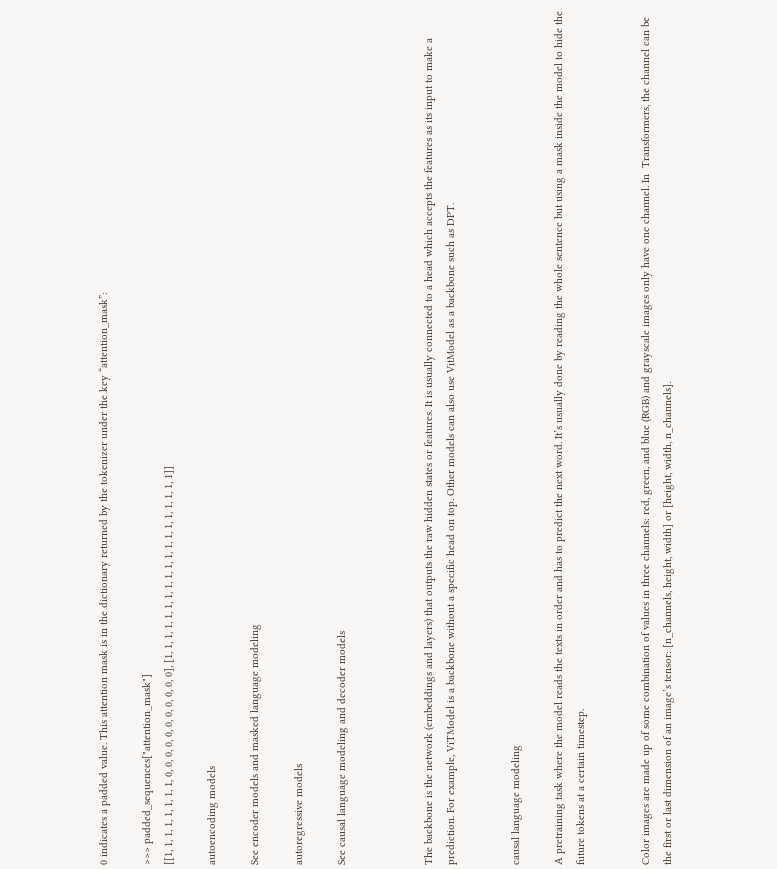0 indicates a padded value. This attention mask is in the dictionary returned by the tokenizer under the key “attention_mask”:

>>> padded_sequences["attention_mask"]
[[1, 1, 1, 1, 1, 1, 1, 1, 0, 0, 0, 0, 0, 0, 0, 0, 0, 0, 0], [1, 1, 1, 1, 1, 1, 1, 1, 1, 1, 1, 1, 1, 1, 1, 1, 1, 1, 1]]

autoencoding models

See encoder models and masked language modeling

autoregressive models

See causal language modeling and decoder models



The backbone is the network (embeddings and layers) that outputs the raw hidden states or features. It is usually connected to a head which accepts the features as its input to make a prediction. For example, ViTModel is a backbone without a specific head on top. Other models can also use VitModel as a backbone such as DPT.


causal language modeling

A pretraining task where the model reads the texts in order and has to predict the next word. It’s usually done by reading the whole sentence but using a mask inside the model to hide the future tokens at a certain timestep.


Color images are made up of some combination of values in three channels: red, green, and blue (RGB) and grayscale images only have one channel. In  Transformers, the channel can be the first or last dimension of an image’s tensor: [n_channels, height, width] or [height, width, n_channels].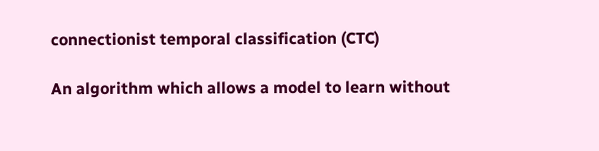connectionist temporal classification (CTC)

An algorithm which allows a model to learn without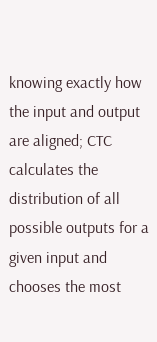knowing exactly how the input and output are aligned; CTC calculates the distribution of all possible outputs for a given input and chooses the most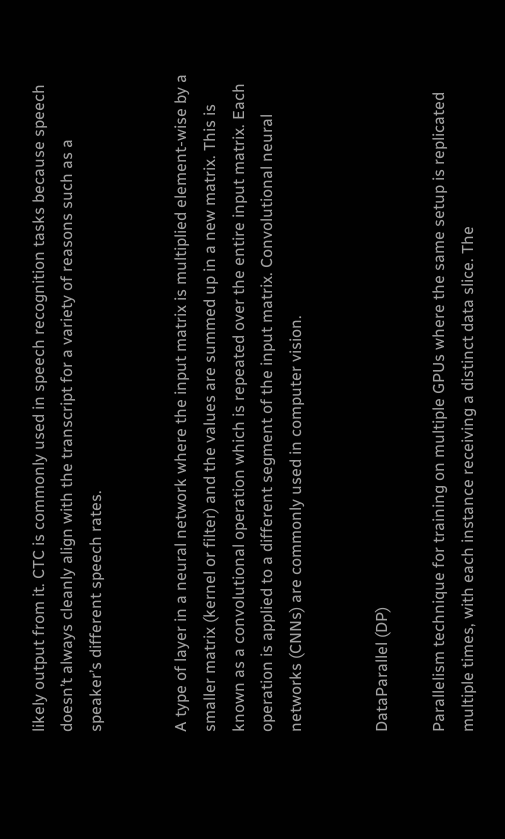likely output from it. CTC is commonly used in speech recognition tasks because speech doesn’t always cleanly align with the transcript for a variety of reasons such as a speaker’s different speech rates.


A type of layer in a neural network where the input matrix is multiplied element-wise by a smaller matrix (kernel or filter) and the values are summed up in a new matrix. This is known as a convolutional operation which is repeated over the entire input matrix. Each operation is applied to a different segment of the input matrix. Convolutional neural networks (CNNs) are commonly used in computer vision.


DataParallel (DP)

Parallelism technique for training on multiple GPUs where the same setup is replicated multiple times, with each instance receiving a distinct data slice. The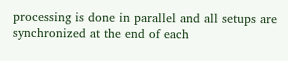processing is done in parallel and all setups are synchronized at the end of each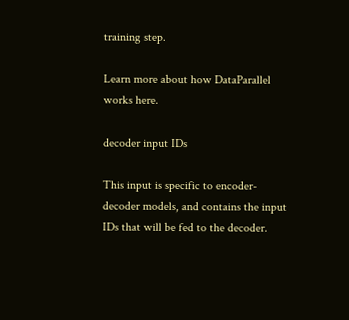training step.

Learn more about how DataParallel works here.

decoder input IDs

This input is specific to encoder-decoder models, and contains the input IDs that will be fed to the decoder.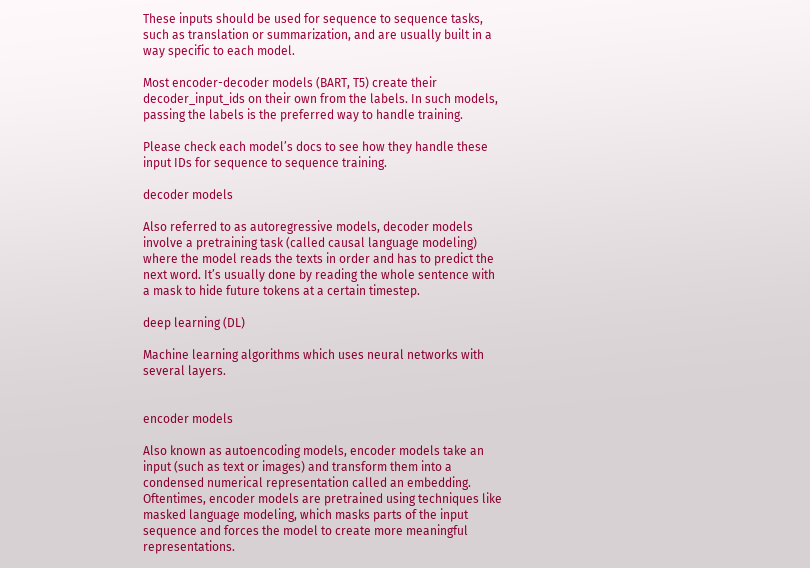These inputs should be used for sequence to sequence tasks, such as translation or summarization, and are usually built in a way specific to each model.

Most encoder-decoder models (BART, T5) create their decoder_input_ids on their own from the labels. In such models, passing the labels is the preferred way to handle training.

Please check each model’s docs to see how they handle these input IDs for sequence to sequence training.

decoder models

Also referred to as autoregressive models, decoder models involve a pretraining task (called causal language modeling) where the model reads the texts in order and has to predict the next word. It’s usually done by reading the whole sentence with a mask to hide future tokens at a certain timestep.

deep learning (DL)

Machine learning algorithms which uses neural networks with several layers.


encoder models

Also known as autoencoding models, encoder models take an input (such as text or images) and transform them into a condensed numerical representation called an embedding. Oftentimes, encoder models are pretrained using techniques like masked language modeling, which masks parts of the input sequence and forces the model to create more meaningful representations.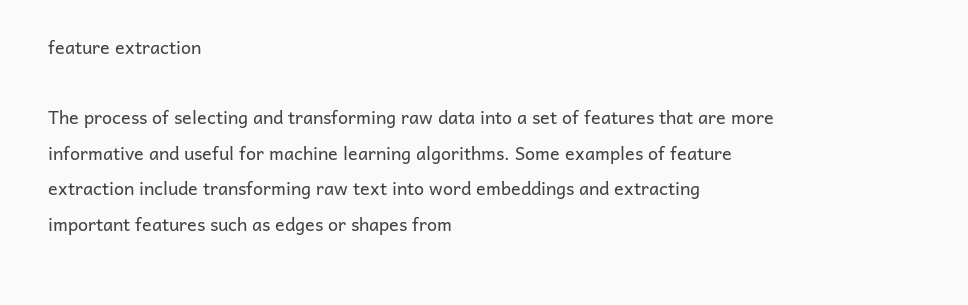feature extraction

The process of selecting and transforming raw data into a set of features that are more informative and useful for machine learning algorithms. Some examples of feature extraction include transforming raw text into word embeddings and extracting important features such as edges or shapes from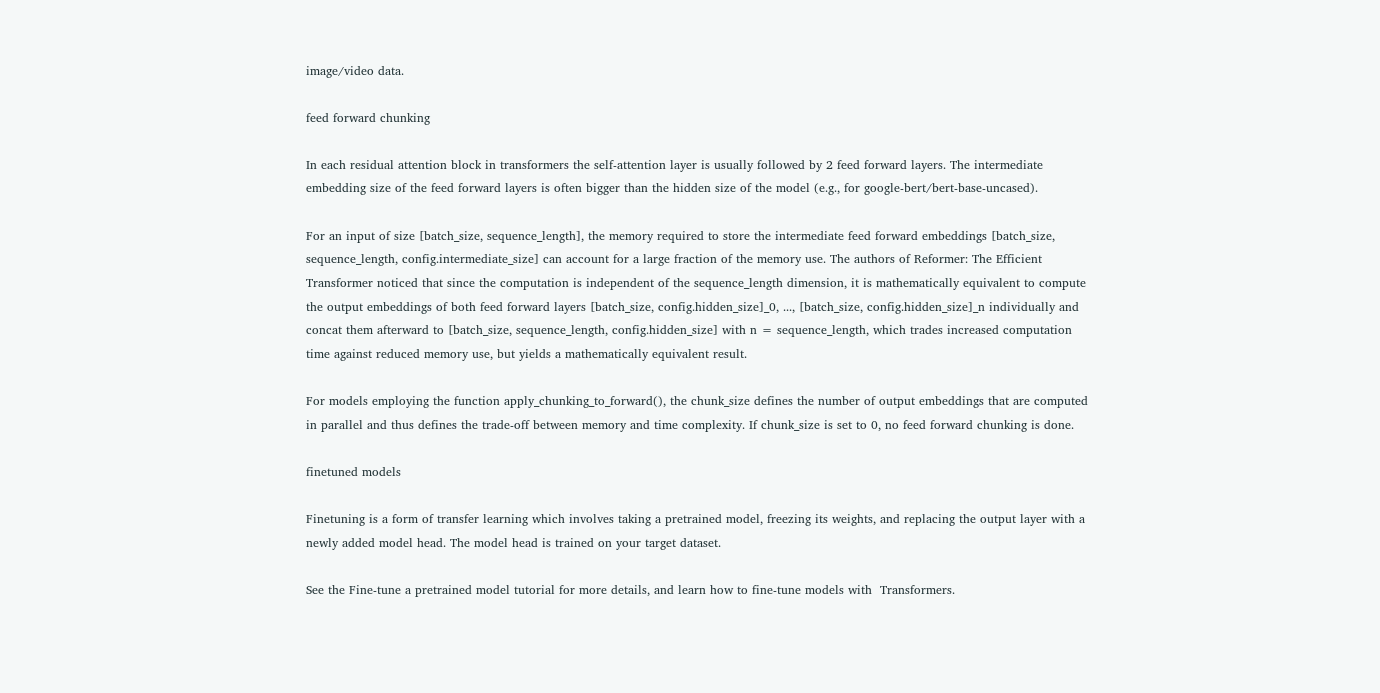image/video data.

feed forward chunking

In each residual attention block in transformers the self-attention layer is usually followed by 2 feed forward layers. The intermediate embedding size of the feed forward layers is often bigger than the hidden size of the model (e.g., for google-bert/bert-base-uncased).

For an input of size [batch_size, sequence_length], the memory required to store the intermediate feed forward embeddings [batch_size, sequence_length, config.intermediate_size] can account for a large fraction of the memory use. The authors of Reformer: The Efficient Transformer noticed that since the computation is independent of the sequence_length dimension, it is mathematically equivalent to compute the output embeddings of both feed forward layers [batch_size, config.hidden_size]_0, ..., [batch_size, config.hidden_size]_n individually and concat them afterward to [batch_size, sequence_length, config.hidden_size] with n = sequence_length, which trades increased computation time against reduced memory use, but yields a mathematically equivalent result.

For models employing the function apply_chunking_to_forward(), the chunk_size defines the number of output embeddings that are computed in parallel and thus defines the trade-off between memory and time complexity. If chunk_size is set to 0, no feed forward chunking is done.

finetuned models

Finetuning is a form of transfer learning which involves taking a pretrained model, freezing its weights, and replacing the output layer with a newly added model head. The model head is trained on your target dataset.

See the Fine-tune a pretrained model tutorial for more details, and learn how to fine-tune models with  Transformers.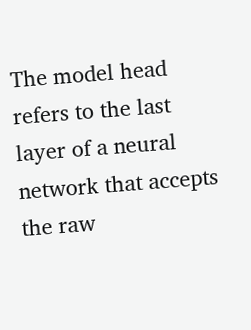The model head refers to the last layer of a neural network that accepts the raw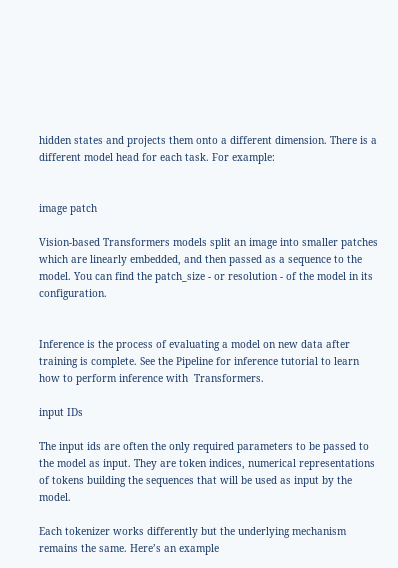hidden states and projects them onto a different dimension. There is a different model head for each task. For example:


image patch

Vision-based Transformers models split an image into smaller patches which are linearly embedded, and then passed as a sequence to the model. You can find the patch_size - or resolution - of the model in its configuration.


Inference is the process of evaluating a model on new data after training is complete. See the Pipeline for inference tutorial to learn how to perform inference with  Transformers.

input IDs

The input ids are often the only required parameters to be passed to the model as input. They are token indices, numerical representations of tokens building the sequences that will be used as input by the model.

Each tokenizer works differently but the underlying mechanism remains the same. Here’s an example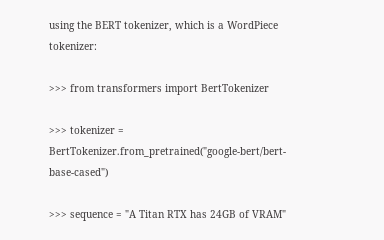using the BERT tokenizer, which is a WordPiece tokenizer:

>>> from transformers import BertTokenizer

>>> tokenizer = BertTokenizer.from_pretrained("google-bert/bert-base-cased")

>>> sequence = "A Titan RTX has 24GB of VRAM"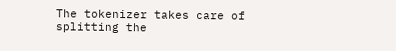The tokenizer takes care of splitting the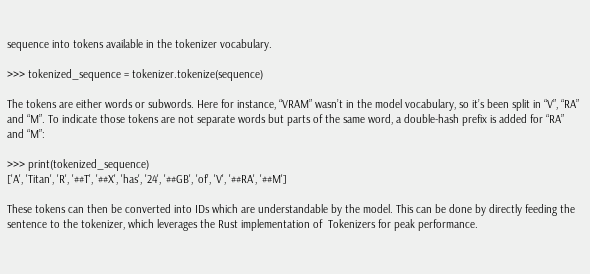sequence into tokens available in the tokenizer vocabulary.

>>> tokenized_sequence = tokenizer.tokenize(sequence)

The tokens are either words or subwords. Here for instance, “VRAM” wasn’t in the model vocabulary, so it’s been split in “V”, “RA” and “M”. To indicate those tokens are not separate words but parts of the same word, a double-hash prefix is added for “RA” and “M”:

>>> print(tokenized_sequence)
['A', 'Titan', 'R', '##T', '##X', 'has', '24', '##GB', 'of', 'V', '##RA', '##M']

These tokens can then be converted into IDs which are understandable by the model. This can be done by directly feeding the sentence to the tokenizer, which leverages the Rust implementation of  Tokenizers for peak performance.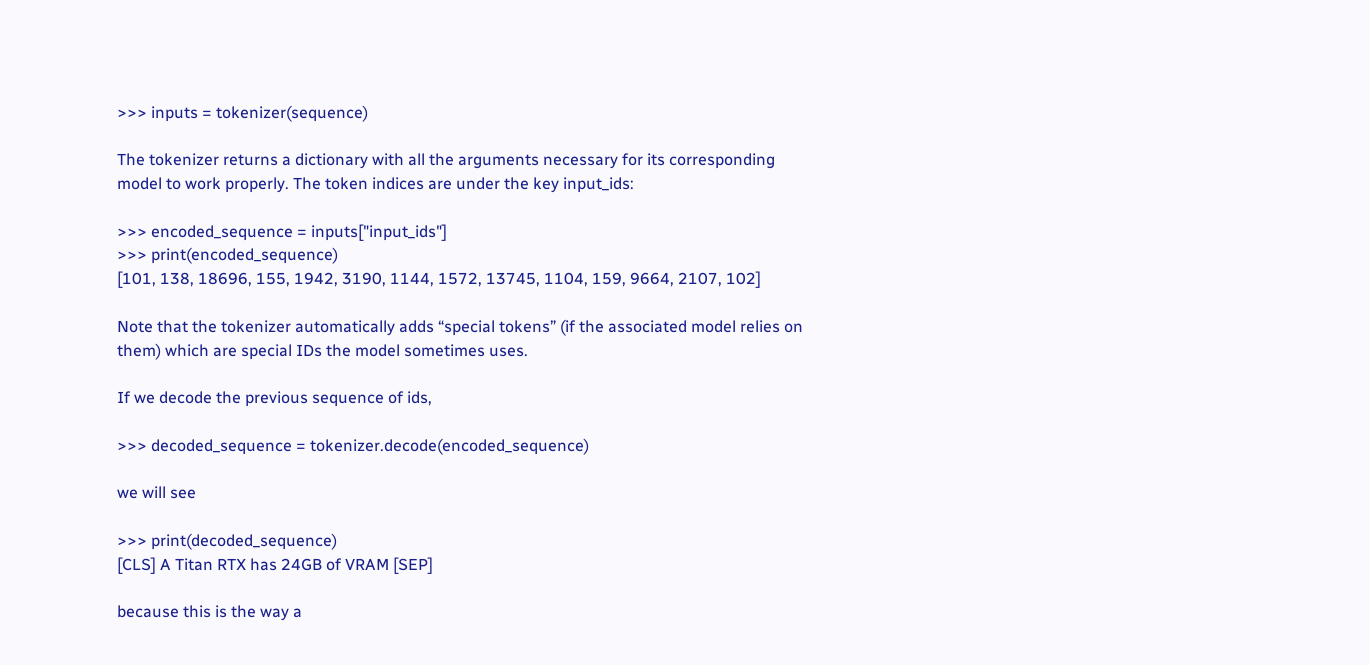>>> inputs = tokenizer(sequence)

The tokenizer returns a dictionary with all the arguments necessary for its corresponding model to work properly. The token indices are under the key input_ids:

>>> encoded_sequence = inputs["input_ids"]
>>> print(encoded_sequence)
[101, 138, 18696, 155, 1942, 3190, 1144, 1572, 13745, 1104, 159, 9664, 2107, 102]

Note that the tokenizer automatically adds “special tokens” (if the associated model relies on them) which are special IDs the model sometimes uses.

If we decode the previous sequence of ids,

>>> decoded_sequence = tokenizer.decode(encoded_sequence)

we will see

>>> print(decoded_sequence)
[CLS] A Titan RTX has 24GB of VRAM [SEP]

because this is the way a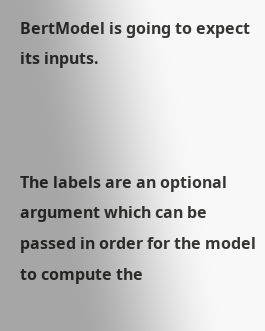BertModel is going to expect its inputs.



The labels are an optional argument which can be passed in order for the model to compute the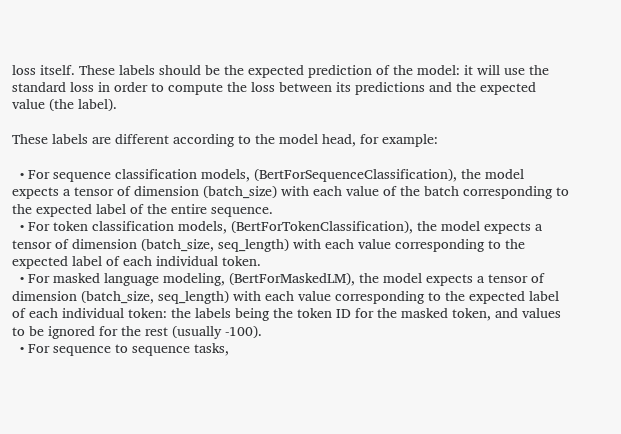loss itself. These labels should be the expected prediction of the model: it will use the standard loss in order to compute the loss between its predictions and the expected value (the label).

These labels are different according to the model head, for example:

  • For sequence classification models, (BertForSequenceClassification), the model expects a tensor of dimension (batch_size) with each value of the batch corresponding to the expected label of the entire sequence.
  • For token classification models, (BertForTokenClassification), the model expects a tensor of dimension (batch_size, seq_length) with each value corresponding to the expected label of each individual token.
  • For masked language modeling, (BertForMaskedLM), the model expects a tensor of dimension (batch_size, seq_length) with each value corresponding to the expected label of each individual token: the labels being the token ID for the masked token, and values to be ignored for the rest (usually -100).
  • For sequence to sequence tasks,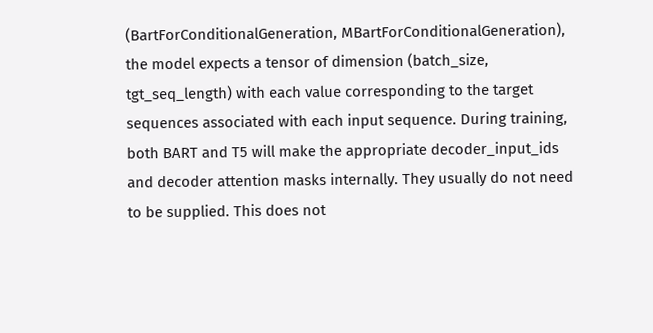(BartForConditionalGeneration, MBartForConditionalGeneration), the model expects a tensor of dimension (batch_size, tgt_seq_length) with each value corresponding to the target sequences associated with each input sequence. During training, both BART and T5 will make the appropriate decoder_input_ids and decoder attention masks internally. They usually do not need to be supplied. This does not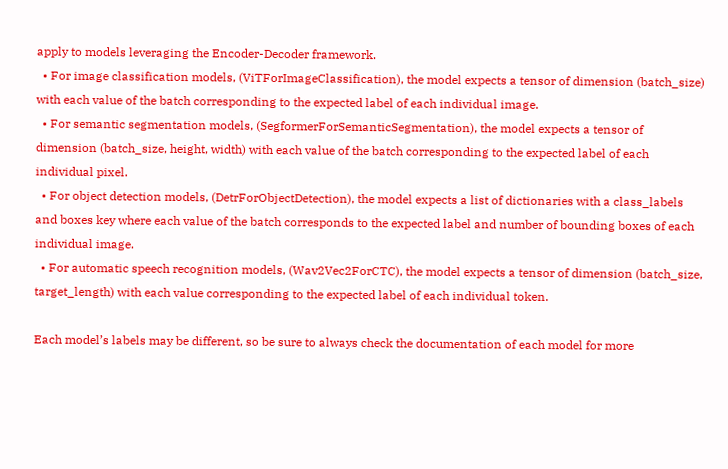apply to models leveraging the Encoder-Decoder framework.
  • For image classification models, (ViTForImageClassification), the model expects a tensor of dimension (batch_size) with each value of the batch corresponding to the expected label of each individual image.
  • For semantic segmentation models, (SegformerForSemanticSegmentation), the model expects a tensor of dimension (batch_size, height, width) with each value of the batch corresponding to the expected label of each individual pixel.
  • For object detection models, (DetrForObjectDetection), the model expects a list of dictionaries with a class_labels and boxes key where each value of the batch corresponds to the expected label and number of bounding boxes of each individual image.
  • For automatic speech recognition models, (Wav2Vec2ForCTC), the model expects a tensor of dimension (batch_size, target_length) with each value corresponding to the expected label of each individual token.

Each model’s labels may be different, so be sure to always check the documentation of each model for more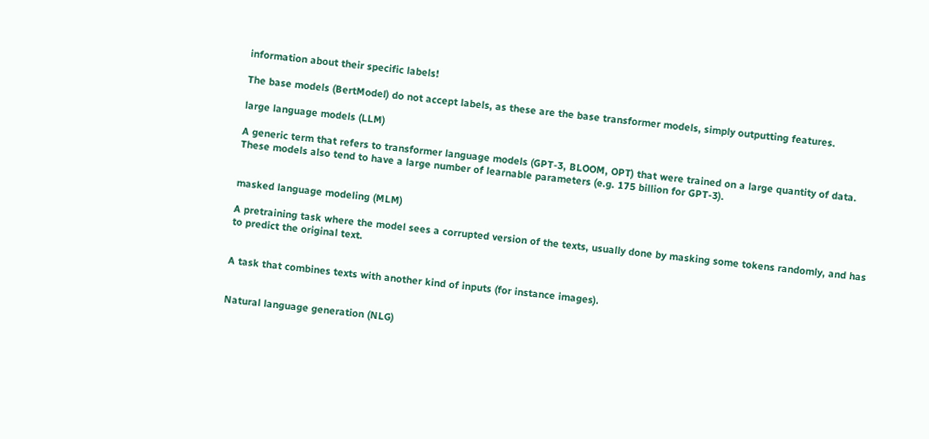information about their specific labels!

The base models (BertModel) do not accept labels, as these are the base transformer models, simply outputting features.

large language models (LLM)

A generic term that refers to transformer language models (GPT-3, BLOOM, OPT) that were trained on a large quantity of data. These models also tend to have a large number of learnable parameters (e.g. 175 billion for GPT-3).


masked language modeling (MLM)

A pretraining task where the model sees a corrupted version of the texts, usually done by masking some tokens randomly, and has to predict the original text.


A task that combines texts with another kind of inputs (for instance images).


Natural language generation (NLG)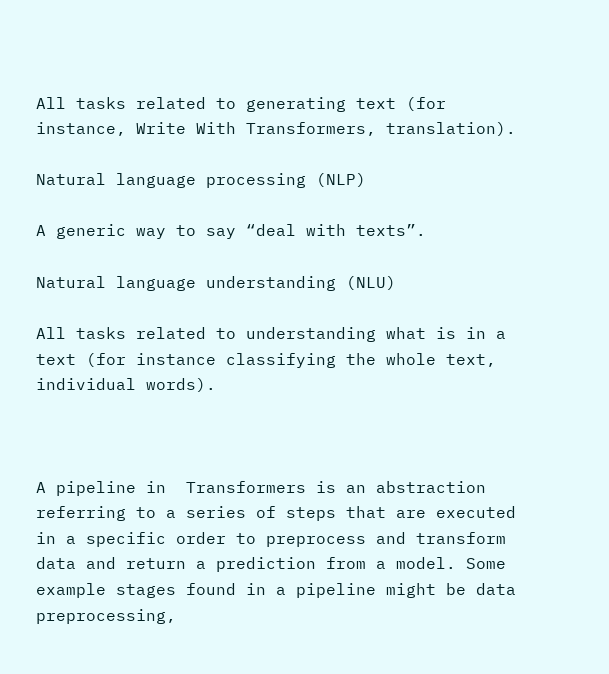All tasks related to generating text (for instance, Write With Transformers, translation).

Natural language processing (NLP)

A generic way to say “deal with texts”.

Natural language understanding (NLU)

All tasks related to understanding what is in a text (for instance classifying the whole text, individual words).



A pipeline in  Transformers is an abstraction referring to a series of steps that are executed in a specific order to preprocess and transform data and return a prediction from a model. Some example stages found in a pipeline might be data preprocessing,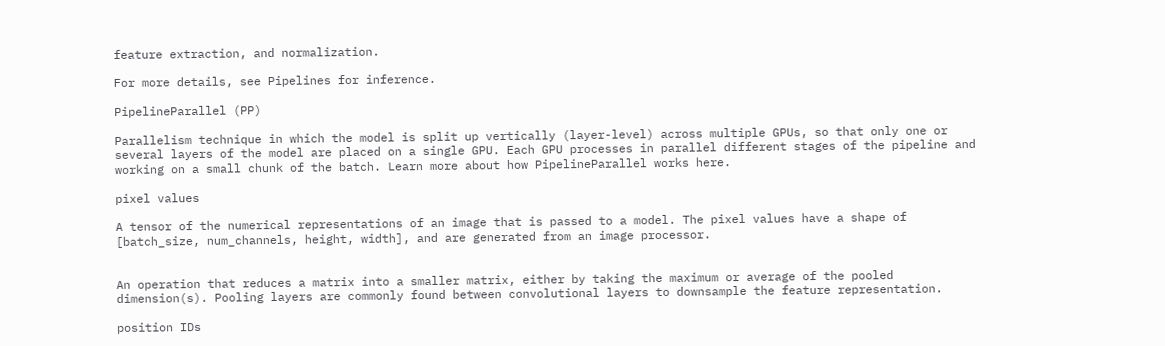feature extraction, and normalization.

For more details, see Pipelines for inference.

PipelineParallel (PP)

Parallelism technique in which the model is split up vertically (layer-level) across multiple GPUs, so that only one or several layers of the model are placed on a single GPU. Each GPU processes in parallel different stages of the pipeline and working on a small chunk of the batch. Learn more about how PipelineParallel works here.

pixel values

A tensor of the numerical representations of an image that is passed to a model. The pixel values have a shape of [batch_size, num_channels, height, width], and are generated from an image processor.


An operation that reduces a matrix into a smaller matrix, either by taking the maximum or average of the pooled dimension(s). Pooling layers are commonly found between convolutional layers to downsample the feature representation.

position IDs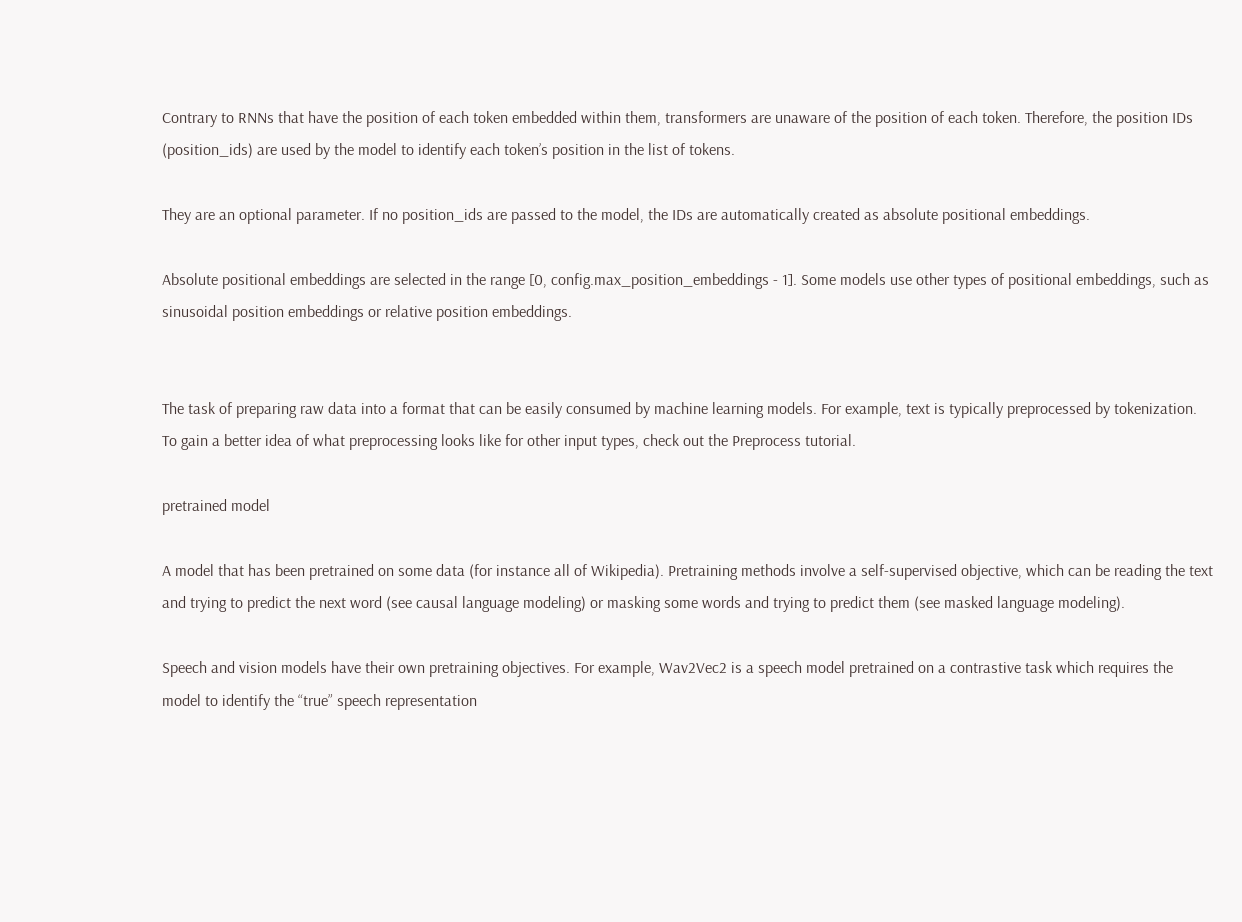Contrary to RNNs that have the position of each token embedded within them, transformers are unaware of the position of each token. Therefore, the position IDs (position_ids) are used by the model to identify each token’s position in the list of tokens.

They are an optional parameter. If no position_ids are passed to the model, the IDs are automatically created as absolute positional embeddings.

Absolute positional embeddings are selected in the range [0, config.max_position_embeddings - 1]. Some models use other types of positional embeddings, such as sinusoidal position embeddings or relative position embeddings.


The task of preparing raw data into a format that can be easily consumed by machine learning models. For example, text is typically preprocessed by tokenization. To gain a better idea of what preprocessing looks like for other input types, check out the Preprocess tutorial.

pretrained model

A model that has been pretrained on some data (for instance all of Wikipedia). Pretraining methods involve a self-supervised objective, which can be reading the text and trying to predict the next word (see causal language modeling) or masking some words and trying to predict them (see masked language modeling).

Speech and vision models have their own pretraining objectives. For example, Wav2Vec2 is a speech model pretrained on a contrastive task which requires the model to identify the “true” speech representation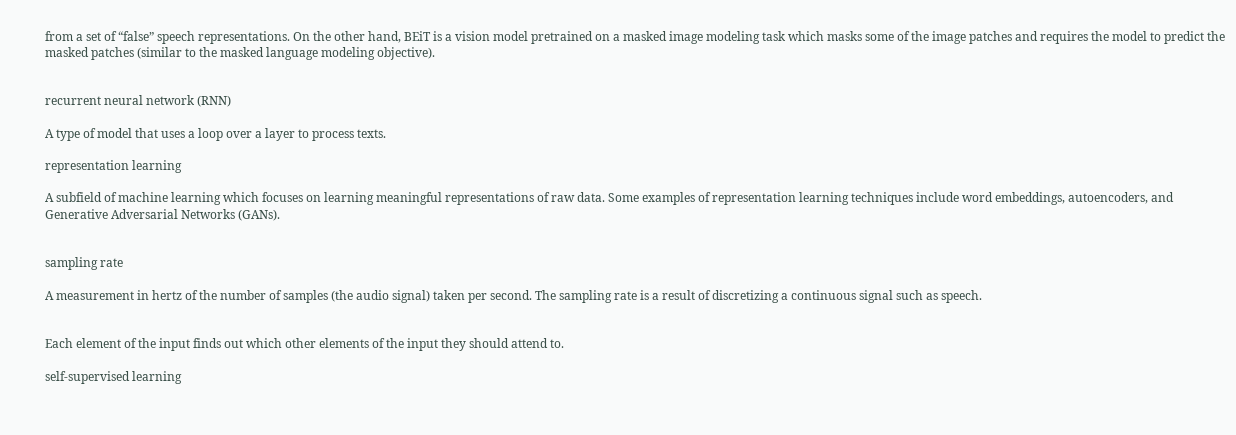from a set of “false” speech representations. On the other hand, BEiT is a vision model pretrained on a masked image modeling task which masks some of the image patches and requires the model to predict the masked patches (similar to the masked language modeling objective).


recurrent neural network (RNN)

A type of model that uses a loop over a layer to process texts.

representation learning

A subfield of machine learning which focuses on learning meaningful representations of raw data. Some examples of representation learning techniques include word embeddings, autoencoders, and Generative Adversarial Networks (GANs).


sampling rate

A measurement in hertz of the number of samples (the audio signal) taken per second. The sampling rate is a result of discretizing a continuous signal such as speech.


Each element of the input finds out which other elements of the input they should attend to.

self-supervised learning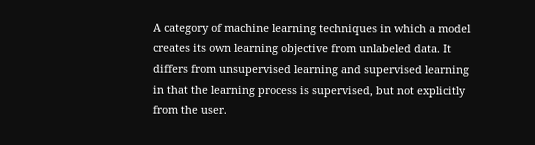A category of machine learning techniques in which a model creates its own learning objective from unlabeled data. It differs from unsupervised learning and supervised learning in that the learning process is supervised, but not explicitly from the user.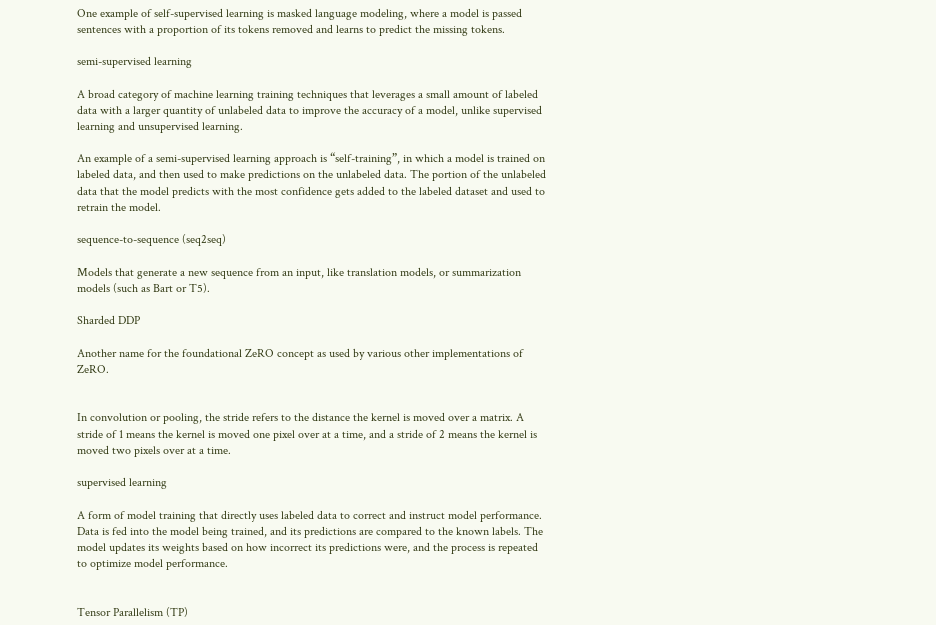One example of self-supervised learning is masked language modeling, where a model is passed sentences with a proportion of its tokens removed and learns to predict the missing tokens.

semi-supervised learning

A broad category of machine learning training techniques that leverages a small amount of labeled data with a larger quantity of unlabeled data to improve the accuracy of a model, unlike supervised learning and unsupervised learning.

An example of a semi-supervised learning approach is “self-training”, in which a model is trained on labeled data, and then used to make predictions on the unlabeled data. The portion of the unlabeled data that the model predicts with the most confidence gets added to the labeled dataset and used to retrain the model.

sequence-to-sequence (seq2seq)

Models that generate a new sequence from an input, like translation models, or summarization models (such as Bart or T5).

Sharded DDP

Another name for the foundational ZeRO concept as used by various other implementations of ZeRO.


In convolution or pooling, the stride refers to the distance the kernel is moved over a matrix. A stride of 1 means the kernel is moved one pixel over at a time, and a stride of 2 means the kernel is moved two pixels over at a time.

supervised learning

A form of model training that directly uses labeled data to correct and instruct model performance. Data is fed into the model being trained, and its predictions are compared to the known labels. The model updates its weights based on how incorrect its predictions were, and the process is repeated to optimize model performance.


Tensor Parallelism (TP)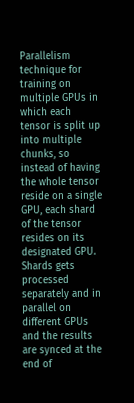Parallelism technique for training on multiple GPUs in which each tensor is split up into multiple chunks, so instead of having the whole tensor reside on a single GPU, each shard of the tensor resides on its designated GPU. Shards gets processed separately and in parallel on different GPUs and the results are synced at the end of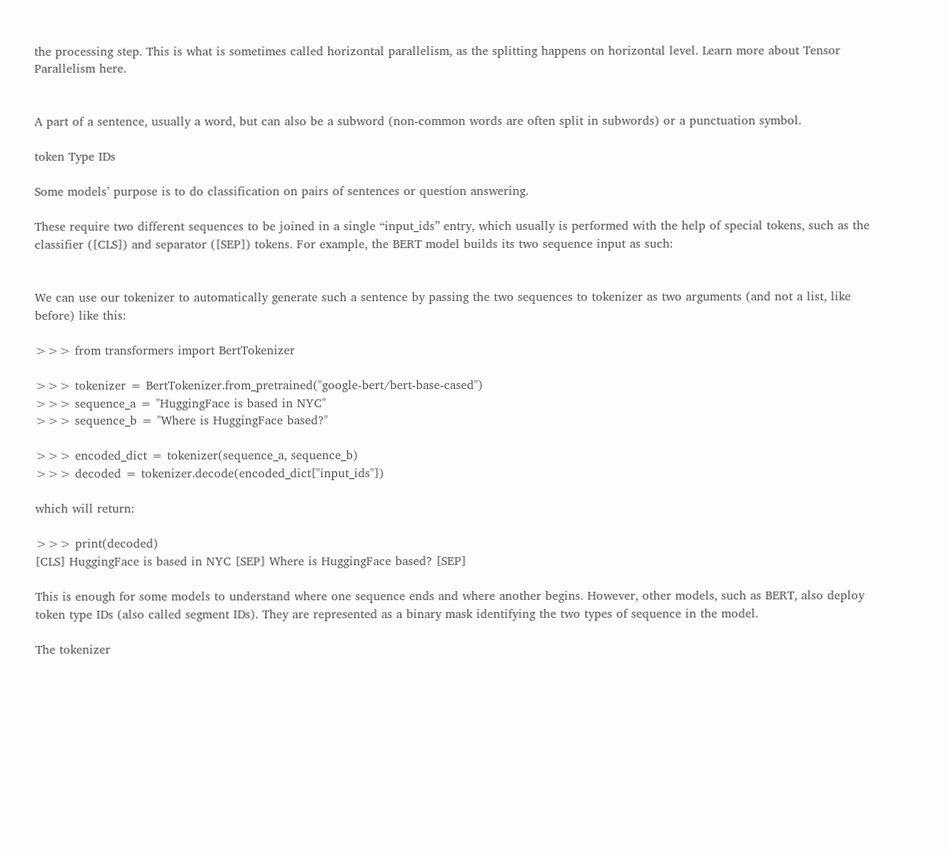the processing step. This is what is sometimes called horizontal parallelism, as the splitting happens on horizontal level. Learn more about Tensor Parallelism here.


A part of a sentence, usually a word, but can also be a subword (non-common words are often split in subwords) or a punctuation symbol.

token Type IDs

Some models’ purpose is to do classification on pairs of sentences or question answering.

These require two different sequences to be joined in a single “input_ids” entry, which usually is performed with the help of special tokens, such as the classifier ([CLS]) and separator ([SEP]) tokens. For example, the BERT model builds its two sequence input as such:


We can use our tokenizer to automatically generate such a sentence by passing the two sequences to tokenizer as two arguments (and not a list, like before) like this:

>>> from transformers import BertTokenizer

>>> tokenizer = BertTokenizer.from_pretrained("google-bert/bert-base-cased")
>>> sequence_a = "HuggingFace is based in NYC"
>>> sequence_b = "Where is HuggingFace based?"

>>> encoded_dict = tokenizer(sequence_a, sequence_b)
>>> decoded = tokenizer.decode(encoded_dict["input_ids"])

which will return:

>>> print(decoded)
[CLS] HuggingFace is based in NYC [SEP] Where is HuggingFace based? [SEP]

This is enough for some models to understand where one sequence ends and where another begins. However, other models, such as BERT, also deploy token type IDs (also called segment IDs). They are represented as a binary mask identifying the two types of sequence in the model.

The tokenizer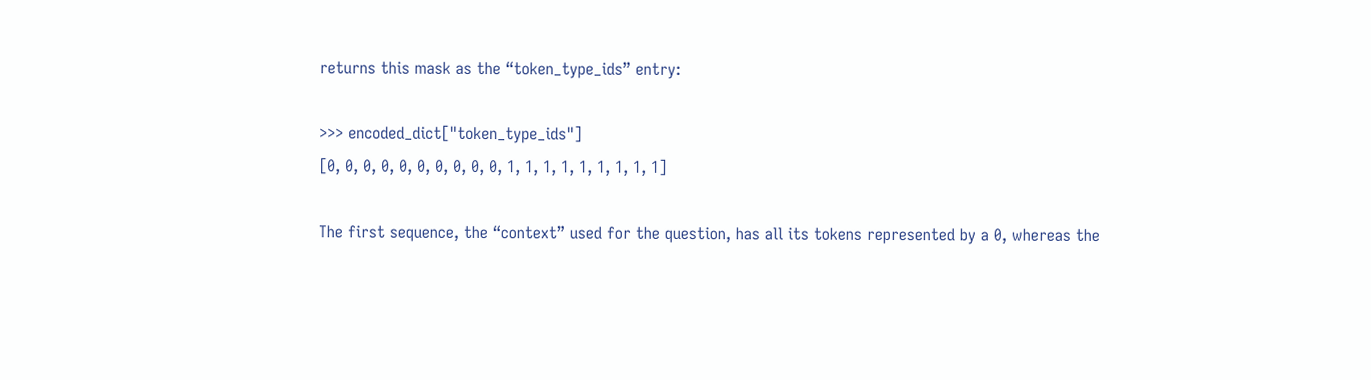returns this mask as the “token_type_ids” entry:

>>> encoded_dict["token_type_ids"]
[0, 0, 0, 0, 0, 0, 0, 0, 0, 0, 1, 1, 1, 1, 1, 1, 1, 1, 1]

The first sequence, the “context” used for the question, has all its tokens represented by a 0, whereas the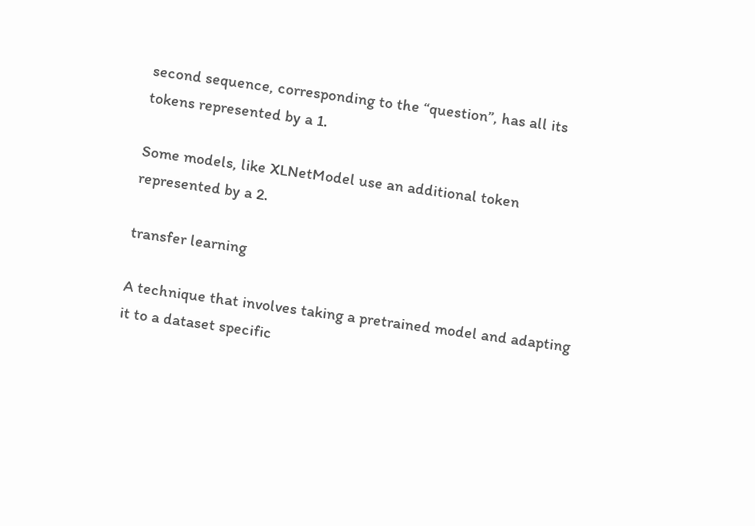second sequence, corresponding to the “question”, has all its tokens represented by a 1.

Some models, like XLNetModel use an additional token represented by a 2.

transfer learning

A technique that involves taking a pretrained model and adapting it to a dataset specific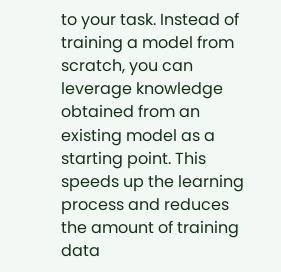to your task. Instead of training a model from scratch, you can leverage knowledge obtained from an existing model as a starting point. This speeds up the learning process and reduces the amount of training data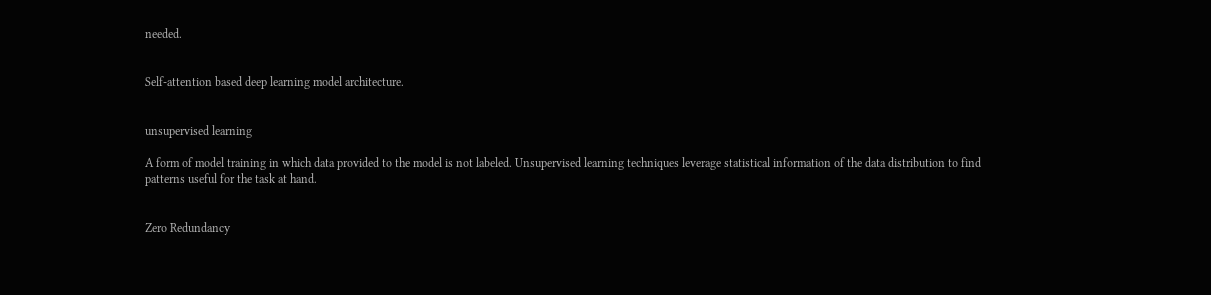needed.


Self-attention based deep learning model architecture.


unsupervised learning

A form of model training in which data provided to the model is not labeled. Unsupervised learning techniques leverage statistical information of the data distribution to find patterns useful for the task at hand.


Zero Redundancy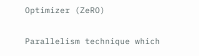Optimizer (ZeRO)

Parallelism technique which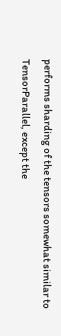performs sharding of the tensors somewhat similar to TensorParallel, except the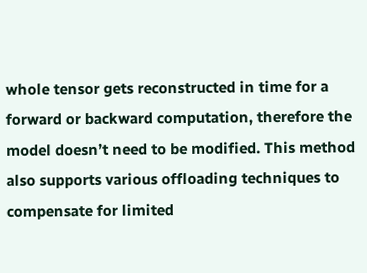whole tensor gets reconstructed in time for a forward or backward computation, therefore the model doesn’t need to be modified. This method also supports various offloading techniques to compensate for limited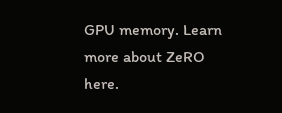GPU memory. Learn more about ZeRO here.